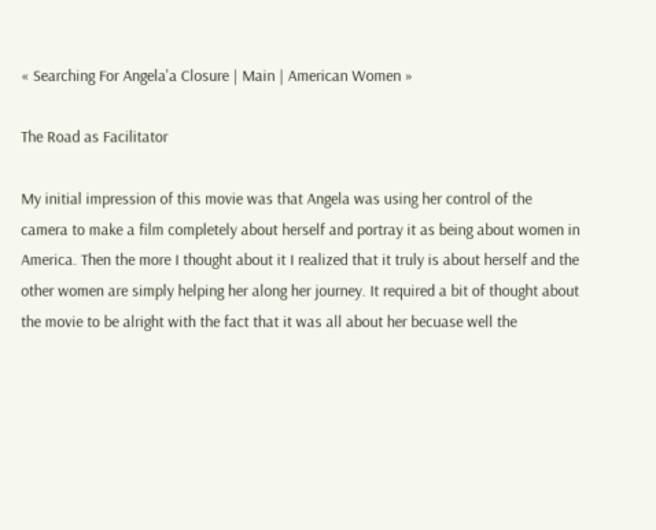« Searching For Angela'a Closure | Main | American Women »

The Road as Facilitator

My initial impression of this movie was that Angela was using her control of the camera to make a film completely about herself and portray it as being about women in America. Then the more I thought about it I realized that it truly is about herself and the other women are simply helping her along her journey. It required a bit of thought about the movie to be alright with the fact that it was all about her becuase well the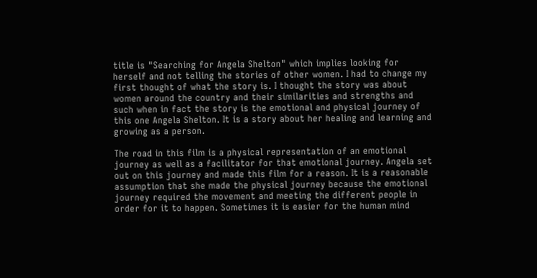title is "Searching for Angela Shelton" which implies looking for herself and not telling the stories of other women. I had to change my first thought of what the story is. I thought the story was about women around the country and their similarities and strengths and such when in fact the story is the emotional and physical journey of this one Angela Shelton. It is a story about her healing and learning and growing as a person.

The road in this film is a physical representation of an emotional journey as well as a facilitator for that emotional journey. Angela set out on this journey and made this film for a reason. It is a reasonable assumption that she made the physical journey because the emotional journey required the movement and meeting the different people in order for it to happen. Sometimes it is easier for the human mind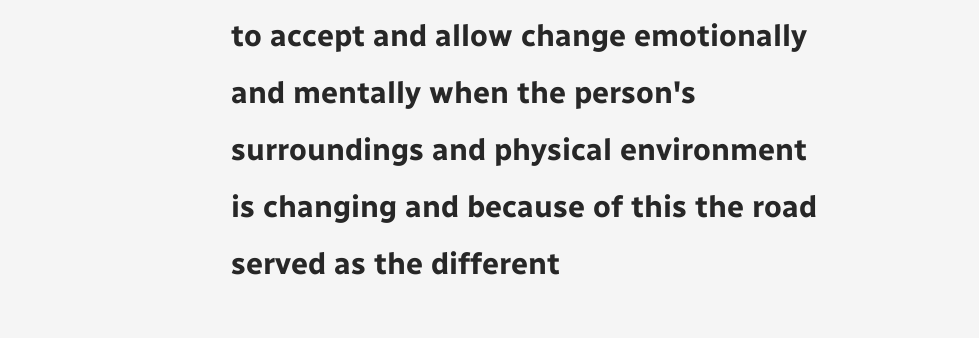to accept and allow change emotionally and mentally when the person's surroundings and physical environment is changing and because of this the road served as the different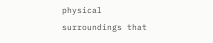physical surroundings that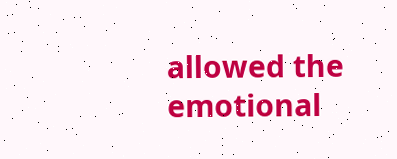allowed the emotional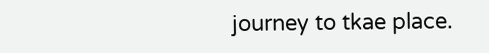journey to tkae place.